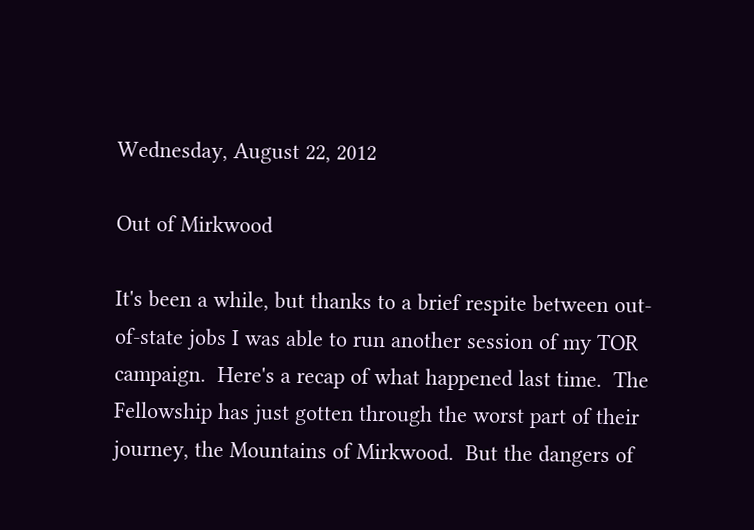Wednesday, August 22, 2012

Out of Mirkwood

It's been a while, but thanks to a brief respite between out-of-state jobs I was able to run another session of my TOR campaign.  Here's a recap of what happened last time.  The Fellowship has just gotten through the worst part of their journey, the Mountains of Mirkwood.  But the dangers of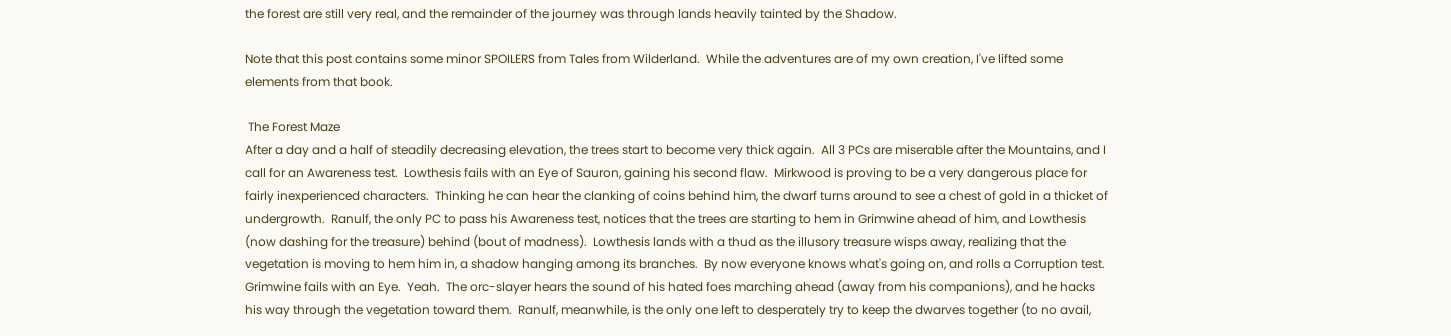the forest are still very real, and the remainder of the journey was through lands heavily tainted by the Shadow.

Note that this post contains some minor SPOILERS from Tales from Wilderland.  While the adventures are of my own creation, I've lifted some elements from that book.

 The Forest Maze
After a day and a half of steadily decreasing elevation, the trees start to become very thick again.  All 3 PCs are miserable after the Mountains, and I call for an Awareness test.  Lowthesis fails with an Eye of Sauron, gaining his second flaw.  Mirkwood is proving to be a very dangerous place for fairly inexperienced characters.  Thinking he can hear the clanking of coins behind him, the dwarf turns around to see a chest of gold in a thicket of undergrowth.  Ranulf, the only PC to pass his Awareness test, notices that the trees are starting to hem in Grimwine ahead of him, and Lowthesis (now dashing for the treasure) behind (bout of madness).  Lowthesis lands with a thud as the illusory treasure wisps away, realizing that the vegetation is moving to hem him in, a shadow hanging among its branches.  By now everyone knows what's going on, and rolls a Corruption test.  Grimwine fails with an Eye.  Yeah.  The orc-slayer hears the sound of his hated foes marching ahead (away from his companions), and he hacks his way through the vegetation toward them.  Ranulf, meanwhile, is the only one left to desperately try to keep the dwarves together (to no avail,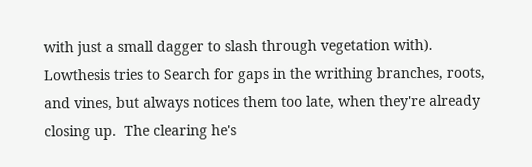with just a small dagger to slash through vegetation with).  Lowthesis tries to Search for gaps in the writhing branches, roots, and vines, but always notices them too late, when they're already closing up.  The clearing he's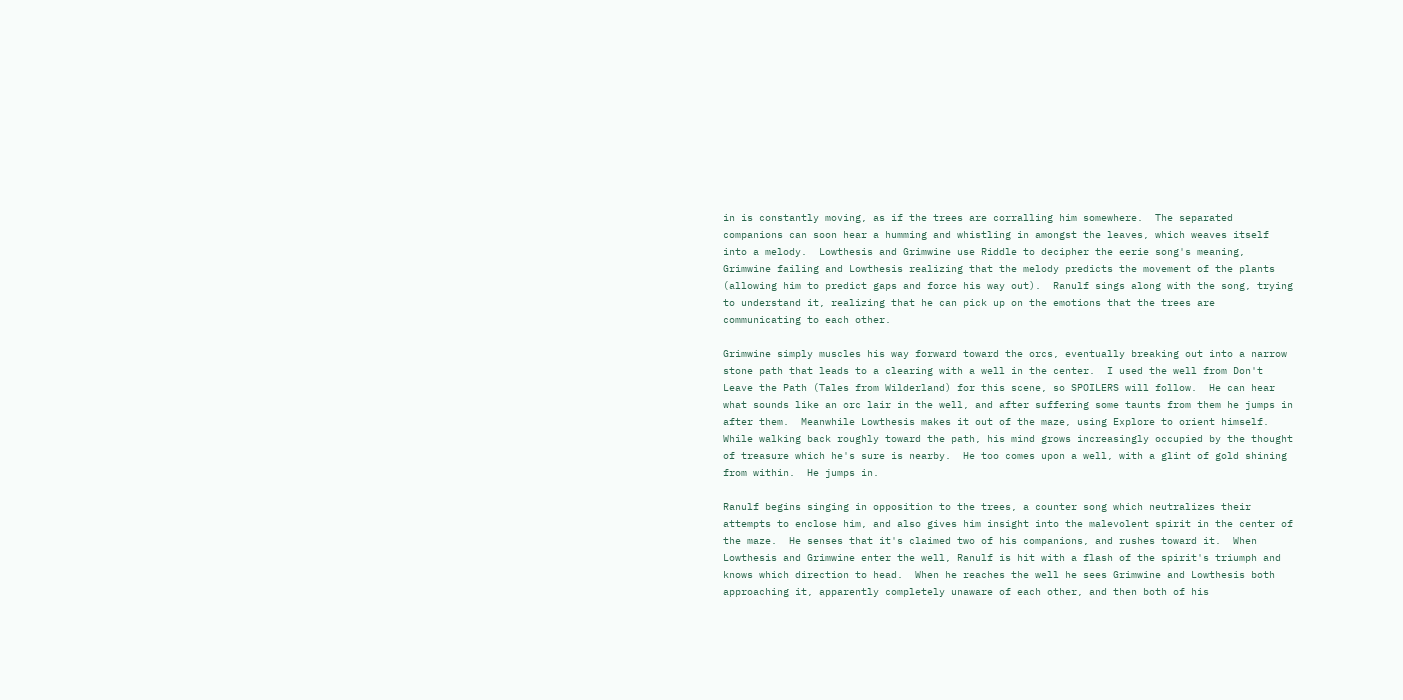in is constantly moving, as if the trees are corralling him somewhere.  The separated companions can soon hear a humming and whistling in amongst the leaves, which weaves itself into a melody.  Lowthesis and Grimwine use Riddle to decipher the eerie song's meaning, Grimwine failing and Lowthesis realizing that the melody predicts the movement of the plants (allowing him to predict gaps and force his way out).  Ranulf sings along with the song, trying to understand it, realizing that he can pick up on the emotions that the trees are communicating to each other.

Grimwine simply muscles his way forward toward the orcs, eventually breaking out into a narrow stone path that leads to a clearing with a well in the center.  I used the well from Don't Leave the Path (Tales from Wilderland) for this scene, so SPOILERS will follow.  He can hear what sounds like an orc lair in the well, and after suffering some taunts from them he jumps in after them.  Meanwhile Lowthesis makes it out of the maze, using Explore to orient himself.  While walking back roughly toward the path, his mind grows increasingly occupied by the thought of treasure which he's sure is nearby.  He too comes upon a well, with a glint of gold shining from within.  He jumps in.

Ranulf begins singing in opposition to the trees, a counter song which neutralizes their attempts to enclose him, and also gives him insight into the malevolent spirit in the center of the maze.  He senses that it's claimed two of his companions, and rushes toward it.  When Lowthesis and Grimwine enter the well, Ranulf is hit with a flash of the spirit's triumph and knows which direction to head.  When he reaches the well he sees Grimwine and Lowthesis both approaching it, apparently completely unaware of each other, and then both of his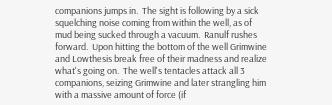companions jumps in.  The sight is following by a sick squelching noise coming from within the well, as of mud being sucked through a vacuum.  Ranulf rushes forward.  Upon hitting the bottom of the well Grimwine and Lowthesis break free of their madness and realize what's going on.  The well's tentacles attack all 3 companions, seizing Grimwine and later strangling him with a massive amount of force (if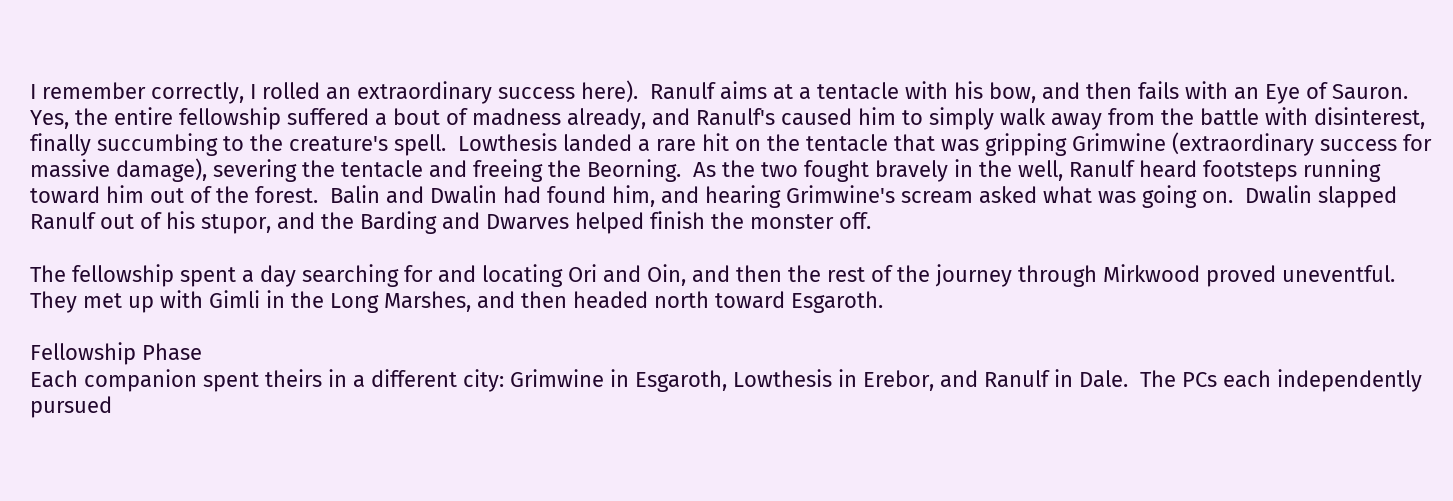I remember correctly, I rolled an extraordinary success here).  Ranulf aims at a tentacle with his bow, and then fails with an Eye of Sauron.  Yes, the entire fellowship suffered a bout of madness already, and Ranulf's caused him to simply walk away from the battle with disinterest, finally succumbing to the creature's spell.  Lowthesis landed a rare hit on the tentacle that was gripping Grimwine (extraordinary success for massive damage), severing the tentacle and freeing the Beorning.  As the two fought bravely in the well, Ranulf heard footsteps running toward him out of the forest.  Balin and Dwalin had found him, and hearing Grimwine's scream asked what was going on.  Dwalin slapped Ranulf out of his stupor, and the Barding and Dwarves helped finish the monster off.

The fellowship spent a day searching for and locating Ori and Oin, and then the rest of the journey through Mirkwood proved uneventful.  They met up with Gimli in the Long Marshes, and then headed north toward Esgaroth.

Fellowship Phase
Each companion spent theirs in a different city: Grimwine in Esgaroth, Lowthesis in Erebor, and Ranulf in Dale.  The PCs each independently pursued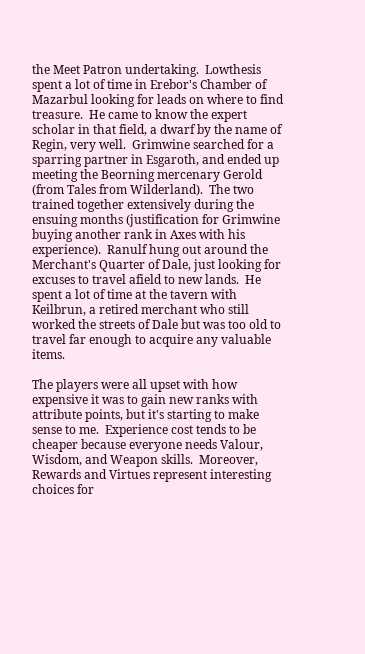the Meet Patron undertaking.  Lowthesis spent a lot of time in Erebor's Chamber of Mazarbul looking for leads on where to find treasure.  He came to know the expert scholar in that field, a dwarf by the name of Regin, very well.  Grimwine searched for a sparring partner in Esgaroth, and ended up meeting the Beorning mercenary Gerold (from Tales from Wilderland).  The two trained together extensively during the ensuing months (justification for Grimwine buying another rank in Axes with his experience).  Ranulf hung out around the Merchant's Quarter of Dale, just looking for excuses to travel afield to new lands.  He spent a lot of time at the tavern with Keilbrun, a retired merchant who still worked the streets of Dale but was too old to travel far enough to acquire any valuable items.

The players were all upset with how expensive it was to gain new ranks with attribute points, but it's starting to make sense to me.  Experience cost tends to be cheaper because everyone needs Valour, Wisdom, and Weapon skills.  Moreover, Rewards and Virtues represent interesting choices for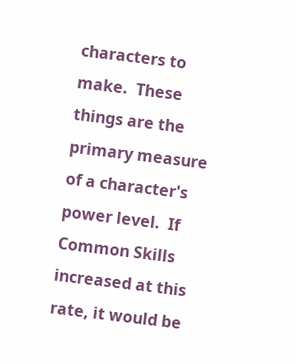characters to make.  These things are the primary measure of a character's power level.  If Common Skills increased at this rate, it would be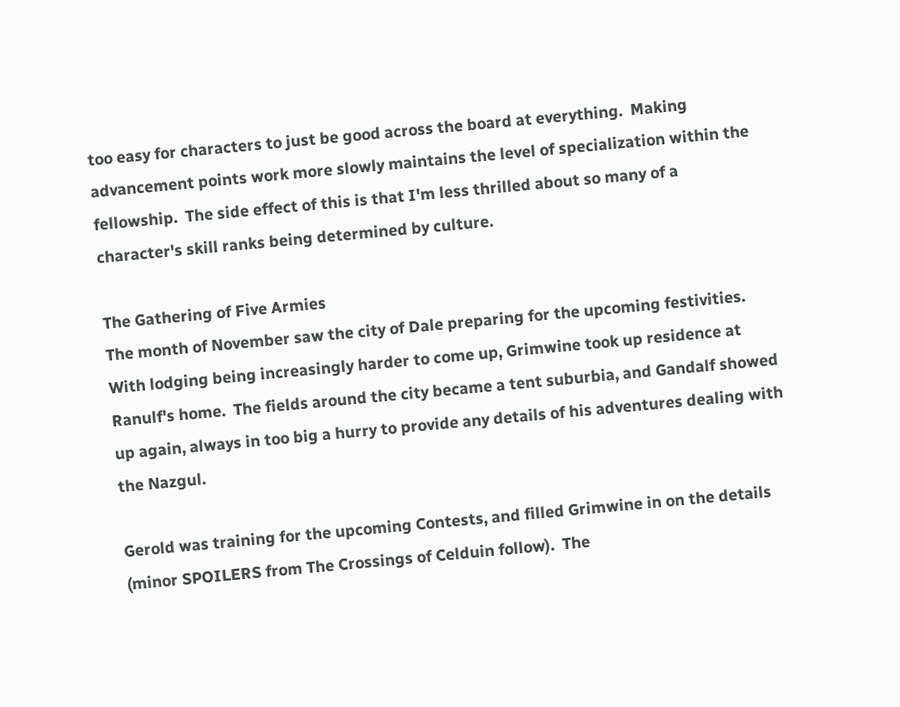too easy for characters to just be good across the board at everything.  Making advancement points work more slowly maintains the level of specialization within the fellowship.  The side effect of this is that I'm less thrilled about so many of a character's skill ranks being determined by culture.

The Gathering of Five Armies
The month of November saw the city of Dale preparing for the upcoming festivities.  With lodging being increasingly harder to come up, Grimwine took up residence at Ranulf's home.  The fields around the city became a tent suburbia, and Gandalf showed up again, always in too big a hurry to provide any details of his adventures dealing with the Nazgul.

Gerold was training for the upcoming Contests, and filled Grimwine in on the details (minor SPOILERS from The Crossings of Celduin follow).  The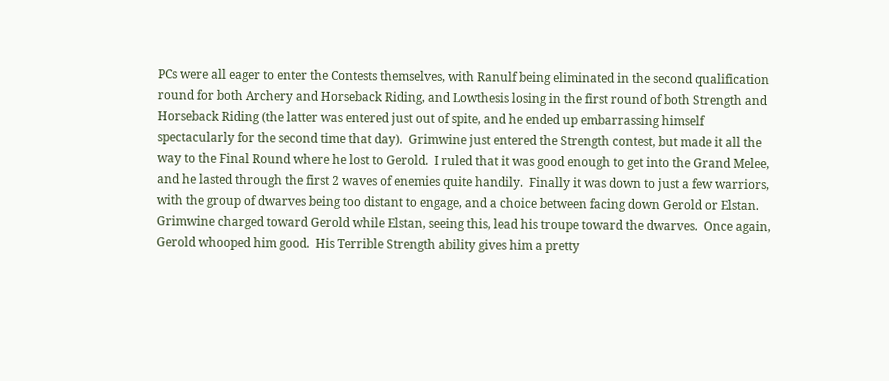PCs were all eager to enter the Contests themselves, with Ranulf being eliminated in the second qualification round for both Archery and Horseback Riding, and Lowthesis losing in the first round of both Strength and Horseback Riding (the latter was entered just out of spite, and he ended up embarrassing himself spectacularly for the second time that day).  Grimwine just entered the Strength contest, but made it all the way to the Final Round where he lost to Gerold.  I ruled that it was good enough to get into the Grand Melee, and he lasted through the first 2 waves of enemies quite handily.  Finally it was down to just a few warriors, with the group of dwarves being too distant to engage, and a choice between facing down Gerold or Elstan.  Grimwine charged toward Gerold while Elstan, seeing this, lead his troupe toward the dwarves.  Once again, Gerold whooped him good.  His Terrible Strength ability gives him a pretty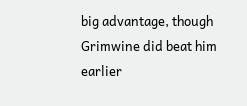big advantage, though Grimwine did beat him earlier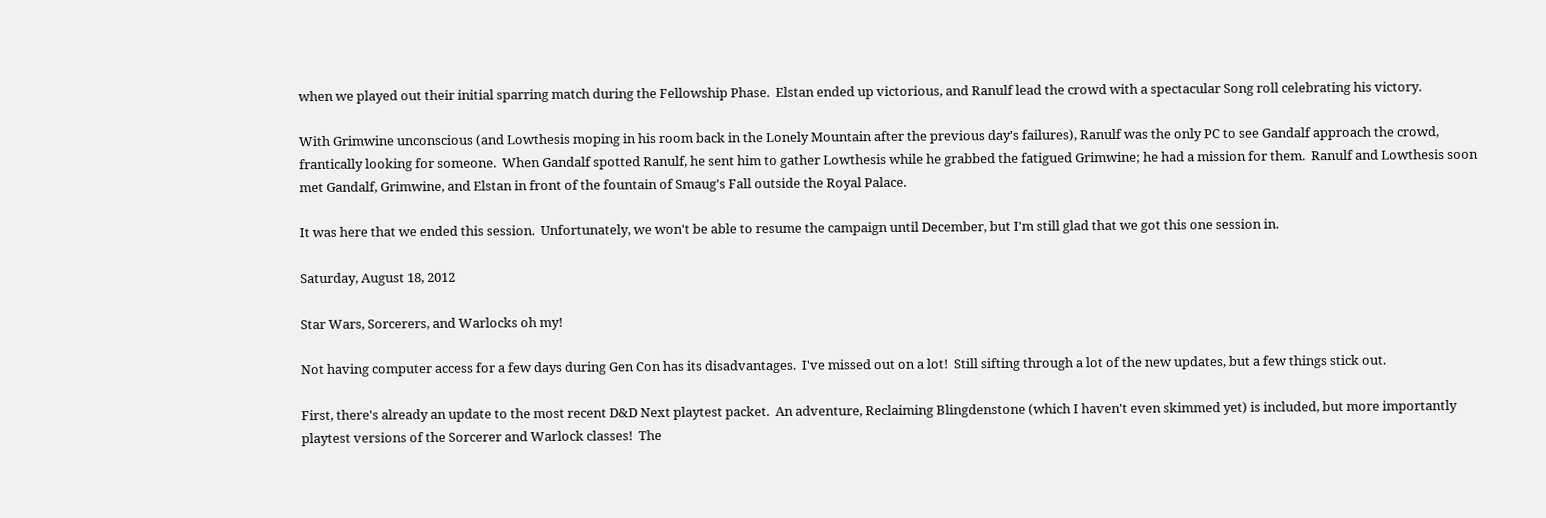when we played out their initial sparring match during the Fellowship Phase.  Elstan ended up victorious, and Ranulf lead the crowd with a spectacular Song roll celebrating his victory.

With Grimwine unconscious (and Lowthesis moping in his room back in the Lonely Mountain after the previous day's failures), Ranulf was the only PC to see Gandalf approach the crowd, frantically looking for someone.  When Gandalf spotted Ranulf, he sent him to gather Lowthesis while he grabbed the fatigued Grimwine; he had a mission for them.  Ranulf and Lowthesis soon met Gandalf, Grimwine, and Elstan in front of the fountain of Smaug's Fall outside the Royal Palace.

It was here that we ended this session.  Unfortunately, we won't be able to resume the campaign until December, but I'm still glad that we got this one session in.

Saturday, August 18, 2012

Star Wars, Sorcerers, and Warlocks oh my!

Not having computer access for a few days during Gen Con has its disadvantages.  I've missed out on a lot!  Still sifting through a lot of the new updates, but a few things stick out.

First, there's already an update to the most recent D&D Next playtest packet.  An adventure, Reclaiming Blingdenstone (which I haven't even skimmed yet) is included, but more importantly playtest versions of the Sorcerer and Warlock classes!  The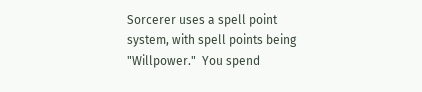Sorcerer uses a spell point system, with spell points being "Willpower."  You spend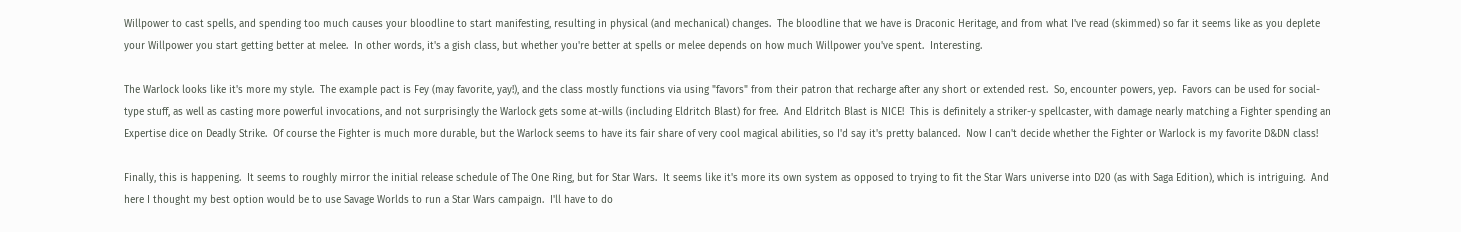Willpower to cast spells, and spending too much causes your bloodline to start manifesting, resulting in physical (and mechanical) changes.  The bloodline that we have is Draconic Heritage, and from what I've read (skimmed) so far it seems like as you deplete your Willpower you start getting better at melee.  In other words, it's a gish class, but whether you're better at spells or melee depends on how much Willpower you've spent.  Interesting.

The Warlock looks like it's more my style.  The example pact is Fey (may favorite, yay!), and the class mostly functions via using "favors" from their patron that recharge after any short or extended rest.  So, encounter powers, yep.  Favors can be used for social-type stuff, as well as casting more powerful invocations, and not surprisingly the Warlock gets some at-wills (including Eldritch Blast) for free.  And Eldritch Blast is NICE!  This is definitely a striker-y spellcaster, with damage nearly matching a Fighter spending an Expertise dice on Deadly Strike.  Of course the Fighter is much more durable, but the Warlock seems to have its fair share of very cool magical abilities, so I'd say it's pretty balanced.  Now I can't decide whether the Fighter or Warlock is my favorite D&DN class!

Finally, this is happening.  It seems to roughly mirror the initial release schedule of The One Ring, but for Star Wars.  It seems like it's more its own system as opposed to trying to fit the Star Wars universe into D20 (as with Saga Edition), which is intriguing.  And here I thought my best option would be to use Savage Worlds to run a Star Wars campaign.  I'll have to do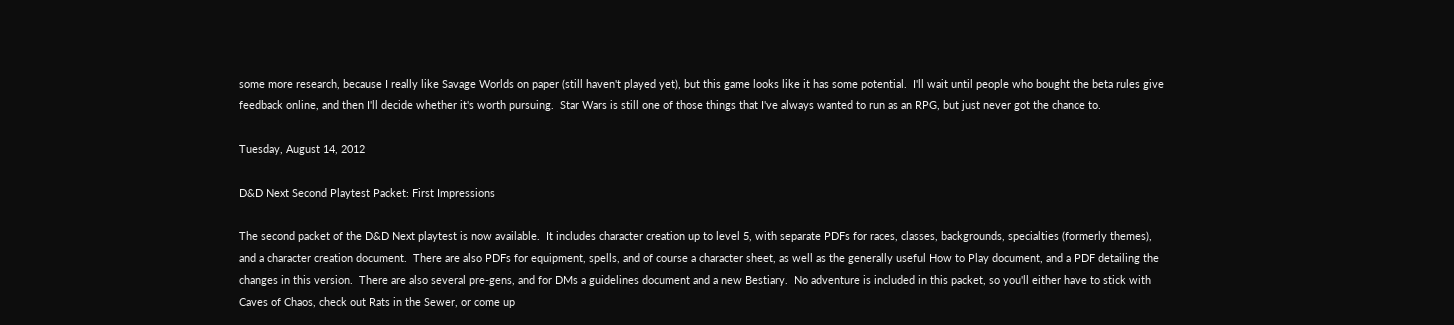some more research, because I really like Savage Worlds on paper (still haven't played yet), but this game looks like it has some potential.  I'll wait until people who bought the beta rules give feedback online, and then I'll decide whether it's worth pursuing.  Star Wars is still one of those things that I've always wanted to run as an RPG, but just never got the chance to.

Tuesday, August 14, 2012

D&D Next Second Playtest Packet: First Impressions

The second packet of the D&D Next playtest is now available.  It includes character creation up to level 5, with separate PDFs for races, classes, backgrounds, specialties (formerly themes), and a character creation document.  There are also PDFs for equipment, spells, and of course a character sheet, as well as the generally useful How to Play document, and a PDF detailing the changes in this version.  There are also several pre-gens, and for DMs a guidelines document and a new Bestiary.  No adventure is included in this packet, so you'll either have to stick with Caves of Chaos, check out Rats in the Sewer, or come up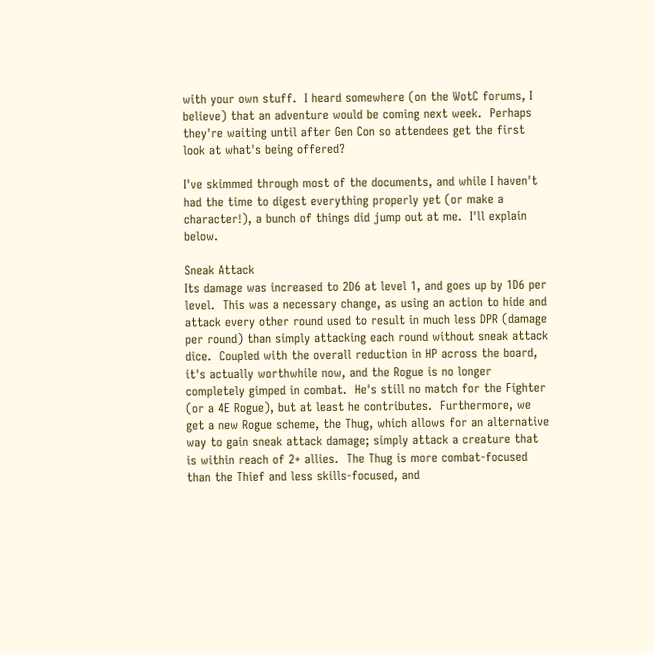with your own stuff.  I heard somewhere (on the WotC forums, I believe) that an adventure would be coming next week.  Perhaps they're waiting until after Gen Con so attendees get the first look at what's being offered?

I've skimmed through most of the documents, and while I haven't had the time to digest everything properly yet (or make a character!), a bunch of things did jump out at me.  I'll explain below.

Sneak Attack
Its damage was increased to 2D6 at level 1, and goes up by 1D6 per level.  This was a necessary change, as using an action to hide and attack every other round used to result in much less DPR (damage per round) than simply attacking each round without sneak attack dice.  Coupled with the overall reduction in HP across the board, it's actually worthwhile now, and the Rogue is no longer completely gimped in combat.  He's still no match for the Fighter (or a 4E Rogue), but at least he contributes.  Furthermore, we get a new Rogue scheme, the Thug, which allows for an alternative way to gain sneak attack damage; simply attack a creature that is within reach of 2+ allies.  The Thug is more combat-focused than the Thief and less skills-focused, and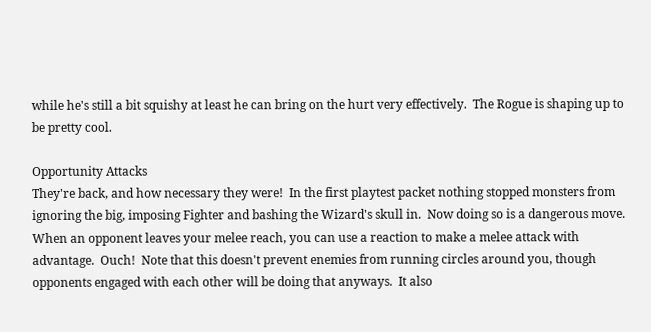while he's still a bit squishy at least he can bring on the hurt very effectively.  The Rogue is shaping up to be pretty cool.

Opportunity Attacks
They're back, and how necessary they were!  In the first playtest packet nothing stopped monsters from ignoring the big, imposing Fighter and bashing the Wizard's skull in.  Now doing so is a dangerous move.  When an opponent leaves your melee reach, you can use a reaction to make a melee attack with advantage.  Ouch!  Note that this doesn't prevent enemies from running circles around you, though opponents engaged with each other will be doing that anyways.  It also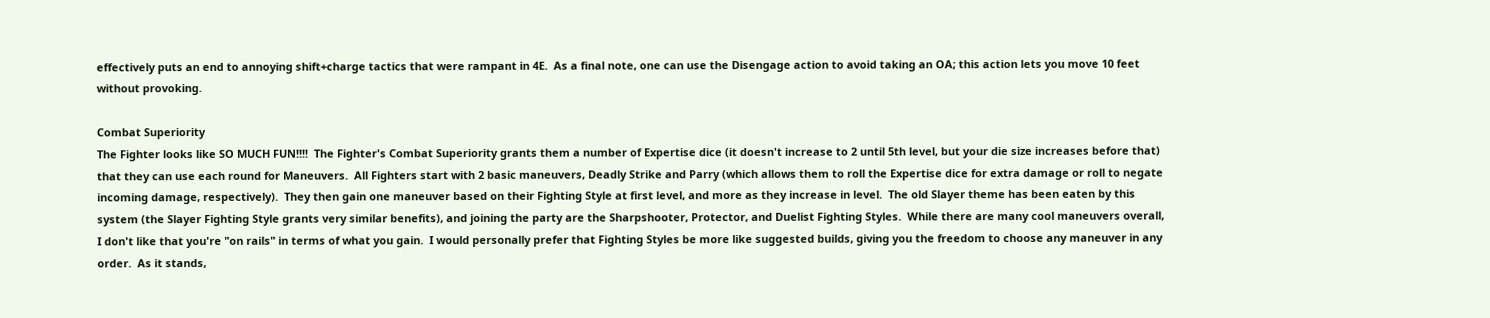effectively puts an end to annoying shift+charge tactics that were rampant in 4E.  As a final note, one can use the Disengage action to avoid taking an OA; this action lets you move 10 feet without provoking.

Combat Superiority
The Fighter looks like SO MUCH FUN!!!!  The Fighter's Combat Superiority grants them a number of Expertise dice (it doesn't increase to 2 until 5th level, but your die size increases before that) that they can use each round for Maneuvers.  All Fighters start with 2 basic maneuvers, Deadly Strike and Parry (which allows them to roll the Expertise dice for extra damage or roll to negate incoming damage, respectively).  They then gain one maneuver based on their Fighting Style at first level, and more as they increase in level.  The old Slayer theme has been eaten by this system (the Slayer Fighting Style grants very similar benefits), and joining the party are the Sharpshooter, Protector, and Duelist Fighting Styles.  While there are many cool maneuvers overall, I don't like that you're "on rails" in terms of what you gain.  I would personally prefer that Fighting Styles be more like suggested builds, giving you the freedom to choose any maneuver in any order.  As it stands,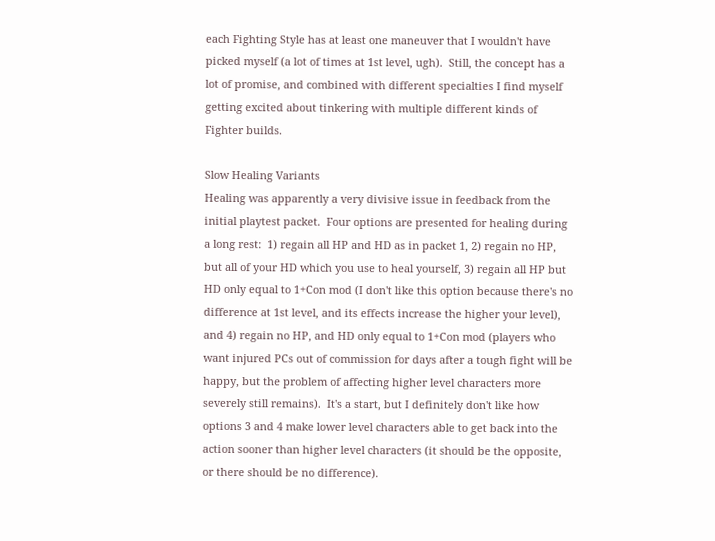each Fighting Style has at least one maneuver that I wouldn't have picked myself (a lot of times at 1st level, ugh).  Still, the concept has a lot of promise, and combined with different specialties I find myself getting excited about tinkering with multiple different kinds of Fighter builds.

Slow Healing Variants
Healing was apparently a very divisive issue in feedback from the initial playtest packet.  Four options are presented for healing during a long rest:  1) regain all HP and HD as in packet 1, 2) regain no HP, but all of your HD which you use to heal yourself, 3) regain all HP but HD only equal to 1+Con mod (I don't like this option because there's no difference at 1st level, and its effects increase the higher your level), and 4) regain no HP, and HD only equal to 1+Con mod (players who want injured PCs out of commission for days after a tough fight will be happy, but the problem of affecting higher level characters more severely still remains).  It's a start, but I definitely don't like how options 3 and 4 make lower level characters able to get back into the action sooner than higher level characters (it should be the opposite, or there should be no difference).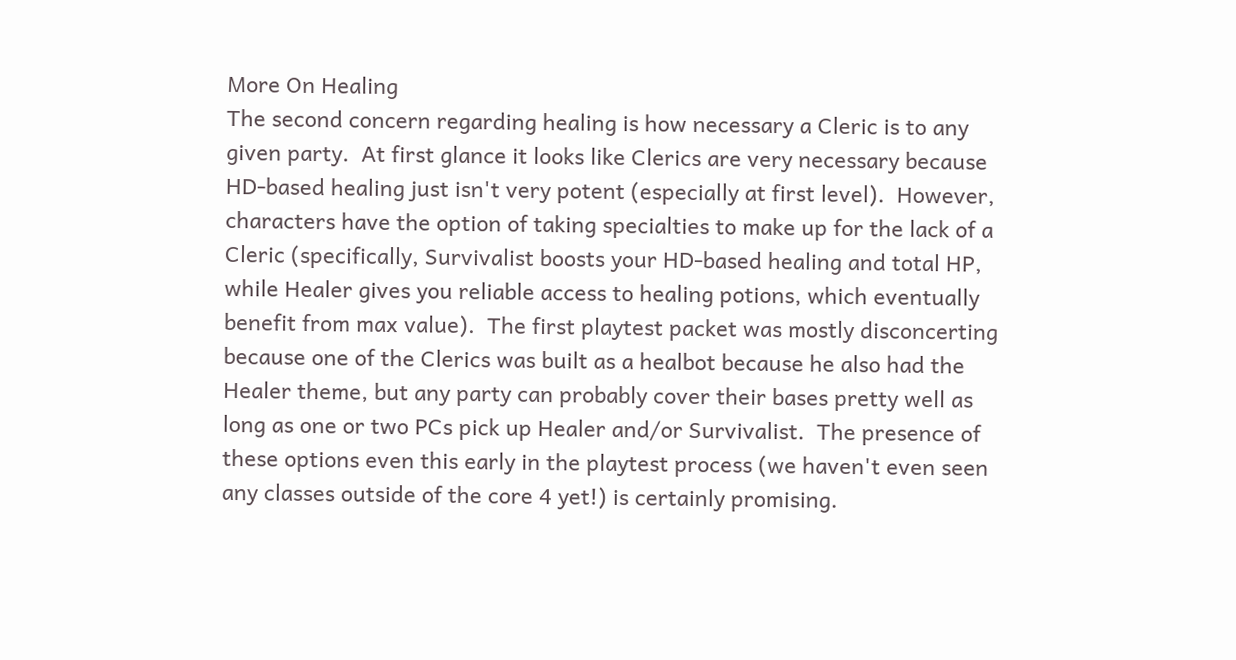More On Healing
The second concern regarding healing is how necessary a Cleric is to any given party.  At first glance it looks like Clerics are very necessary because HD-based healing just isn't very potent (especially at first level).  However, characters have the option of taking specialties to make up for the lack of a Cleric (specifically, Survivalist boosts your HD-based healing and total HP, while Healer gives you reliable access to healing potions, which eventually benefit from max value).  The first playtest packet was mostly disconcerting because one of the Clerics was built as a healbot because he also had the Healer theme, but any party can probably cover their bases pretty well as long as one or two PCs pick up Healer and/or Survivalist.  The presence of these options even this early in the playtest process (we haven't even seen any classes outside of the core 4 yet!) is certainly promising.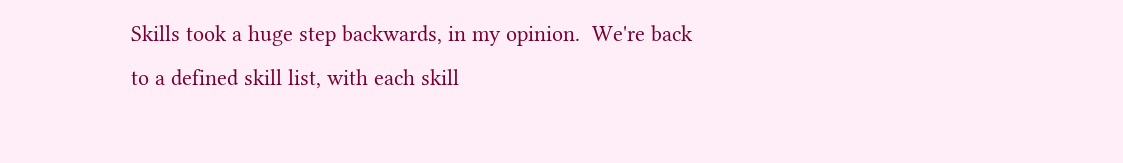Skills took a huge step backwards, in my opinion.  We're back to a defined skill list, with each skill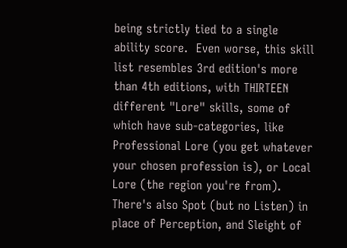being strictly tied to a single ability score.  Even worse, this skill list resembles 3rd edition's more than 4th editions, with THIRTEEN different "Lore" skills, some of which have sub-categories, like Professional Lore (you get whatever your chosen profession is), or Local Lore (the region you're from).  There's also Spot (but no Listen) in place of Perception, and Sleight of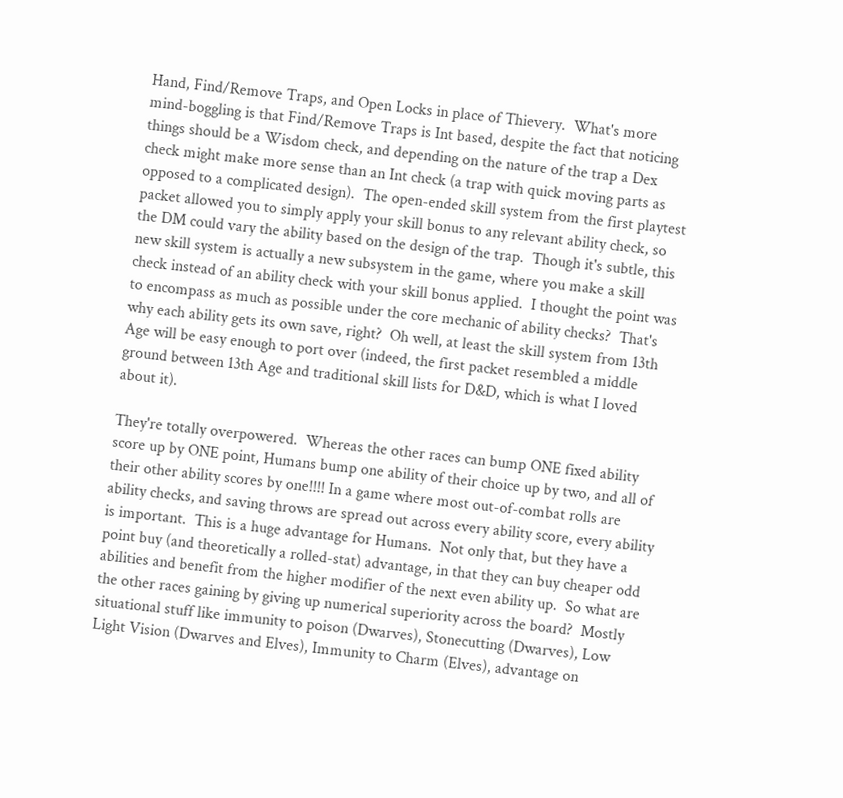Hand, Find/Remove Traps, and Open Locks in place of Thievery.  What's more mind-boggling is that Find/Remove Traps is Int based, despite the fact that noticing things should be a Wisdom check, and depending on the nature of the trap a Dex check might make more sense than an Int check (a trap with quick moving parts as opposed to a complicated design).  The open-ended skill system from the first playtest packet allowed you to simply apply your skill bonus to any relevant ability check, so the DM could vary the ability based on the design of the trap.  Though it's subtle, this new skill system is actually a new subsystem in the game, where you make a skill check instead of an ability check with your skill bonus applied.  I thought the point was to encompass as much as possible under the core mechanic of ability checks?  That's why each ability gets its own save, right?  Oh well, at least the skill system from 13th Age will be easy enough to port over (indeed, the first packet resembled a middle ground between 13th Age and traditional skill lists for D&D, which is what I loved about it).

They're totally overpowered.  Whereas the other races can bump ONE fixed ability score up by ONE point, Humans bump one ability of their choice up by two, and all of their other ability scores by one!!!! In a game where most out-of-combat rolls are ability checks, and saving throws are spread out across every ability score, every ability is important.  This is a huge advantage for Humans.  Not only that, but they have a point buy (and theoretically a rolled-stat) advantage, in that they can buy cheaper odd abilities and benefit from the higher modifier of the next even ability up.  So what are the other races gaining by giving up numerical superiority across the board?  Mostly situational stuff like immunity to poison (Dwarves), Stonecutting (Dwarves), Low Light Vision (Dwarves and Elves), Immunity to Charm (Elves), advantage on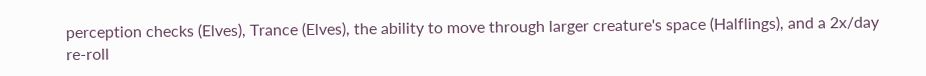perception checks (Elves), Trance (Elves), the ability to move through larger creature's space (Halflings), and a 2x/day re-roll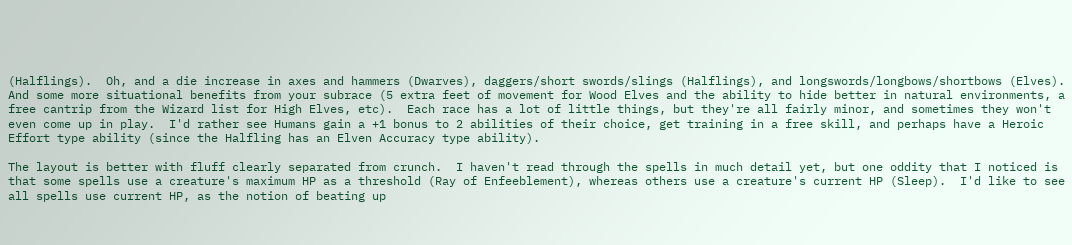(Halflings).  Oh, and a die increase in axes and hammers (Dwarves), daggers/short swords/slings (Halflings), and longswords/longbows/shortbows (Elves).  And some more situational benefits from your subrace (5 extra feet of movement for Wood Elves and the ability to hide better in natural environments, a free cantrip from the Wizard list for High Elves, etc).  Each race has a lot of little things, but they're all fairly minor, and sometimes they won't even come up in play.  I'd rather see Humans gain a +1 bonus to 2 abilities of their choice, get training in a free skill, and perhaps have a Heroic Effort type ability (since the Halfling has an Elven Accuracy type ability).

The layout is better with fluff clearly separated from crunch.  I haven't read through the spells in much detail yet, but one oddity that I noticed is that some spells use a creature's maximum HP as a threshold (Ray of Enfeeblement), whereas others use a creature's current HP (Sleep).  I'd like to see all spells use current HP, as the notion of beating up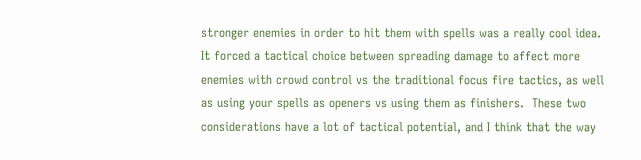stronger enemies in order to hit them with spells was a really cool idea.  It forced a tactical choice between spreading damage to affect more enemies with crowd control vs the traditional focus fire tactics, as well as using your spells as openers vs using them as finishers.  These two considerations have a lot of tactical potential, and I think that the way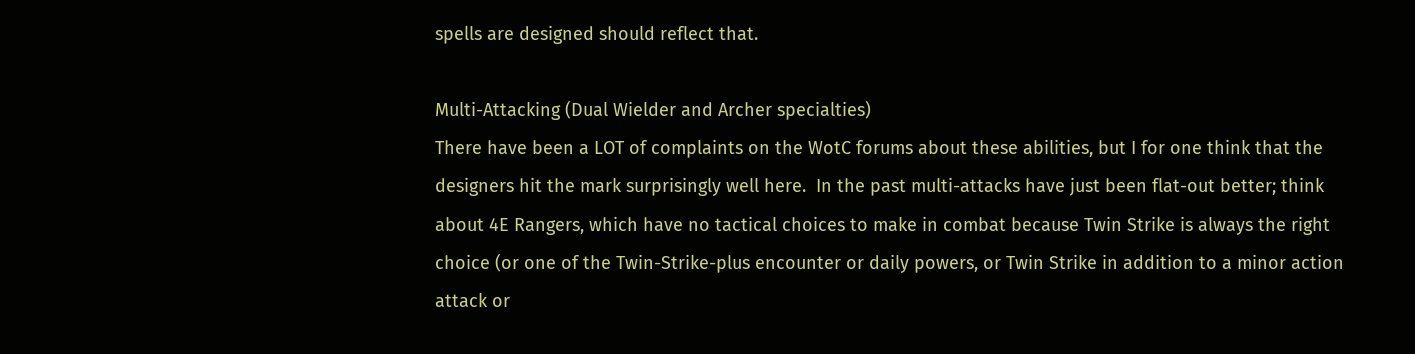spells are designed should reflect that.

Multi-Attacking (Dual Wielder and Archer specialties)
There have been a LOT of complaints on the WotC forums about these abilities, but I for one think that the designers hit the mark surprisingly well here.  In the past multi-attacks have just been flat-out better; think about 4E Rangers, which have no tactical choices to make in combat because Twin Strike is always the right choice (or one of the Twin-Strike-plus encounter or daily powers, or Twin Strike in addition to a minor action attack or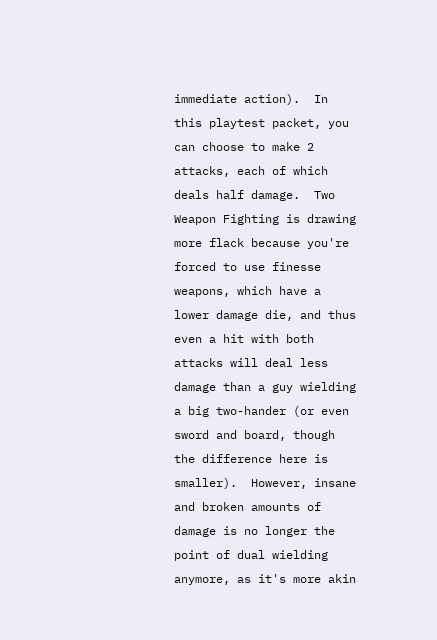immediate action).  In this playtest packet, you can choose to make 2 attacks, each of which deals half damage.  Two Weapon Fighting is drawing more flack because you're forced to use finesse weapons, which have a lower damage die, and thus even a hit with both attacks will deal less damage than a guy wielding a big two-hander (or even sword and board, though the difference here is smaller).  However, insane and broken amounts of damage is no longer the point of dual wielding anymore, as it's more akin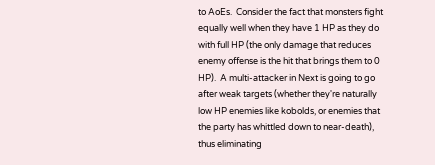to AoEs.  Consider the fact that monsters fight equally well when they have 1 HP as they do with full HP (the only damage that reduces enemy offense is the hit that brings them to 0 HP).  A multi-attacker in Next is going to go after weak targets (whether they're naturally low HP enemies like kobolds, or enemies that the party has whittled down to near-death), thus eliminating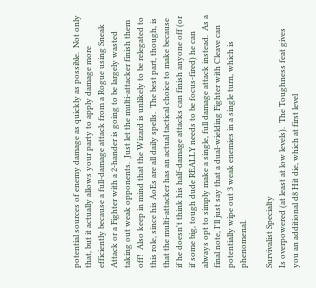potential sources of enemy damage as quickly as possible.  Not only that, but it actually allows your party to apply damage more efficiently because a full-damage attack from a Rogue using Sneak Attack or a Fighter with a 2-hander is going to be largely wasted taking out weak opponents.  Just let the multi-attacker finish them off!  Also keep in mind that the Wizard is unlikely to be relegated to this role, since his AoEs are all daily spells.  The best part, though, is that the multi-attacker has an actual tactical choice to make because if he doesn't think his half-damage attacks can finish anyone off (or if some big, tough dude REALLY needs to be focus-fired) he can always opt to simply make a single, full damage attack instead.  As a final note, I'll just say that a dual-wielding Fighter with Cleave can potentially wipe out 3 weak enemies in a single turn, which is phenomenal.

Survivalist Specialty
Is overpowered (at least at low levels).  The Toughness feat gives you an additional d8 Hit die, which at first level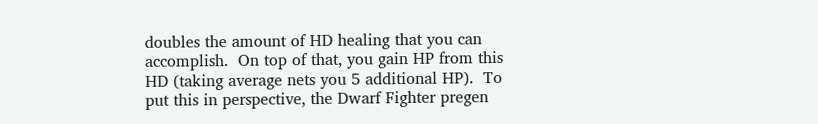doubles the amount of HD healing that you can accomplish.  On top of that, you gain HP from this HD (taking average nets you 5 additional HP).  To put this in perspective, the Dwarf Fighter pregen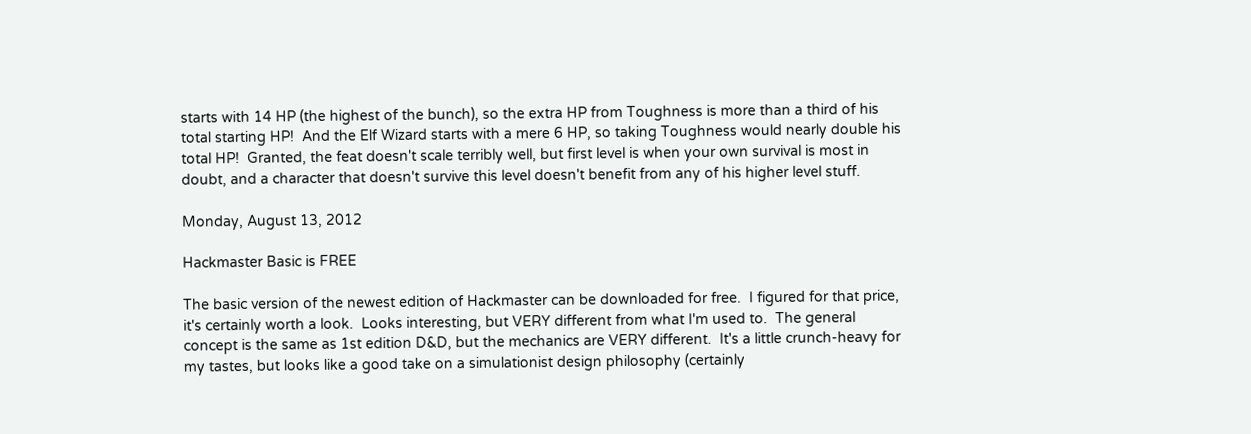starts with 14 HP (the highest of the bunch), so the extra HP from Toughness is more than a third of his total starting HP!  And the Elf Wizard starts with a mere 6 HP, so taking Toughness would nearly double his total HP!  Granted, the feat doesn't scale terribly well, but first level is when your own survival is most in doubt, and a character that doesn't survive this level doesn't benefit from any of his higher level stuff.

Monday, August 13, 2012

Hackmaster Basic is FREE

The basic version of the newest edition of Hackmaster can be downloaded for free.  I figured for that price, it's certainly worth a look.  Looks interesting, but VERY different from what I'm used to.  The general concept is the same as 1st edition D&D, but the mechanics are VERY different.  It's a little crunch-heavy for my tastes, but looks like a good take on a simulationist design philosophy (certainly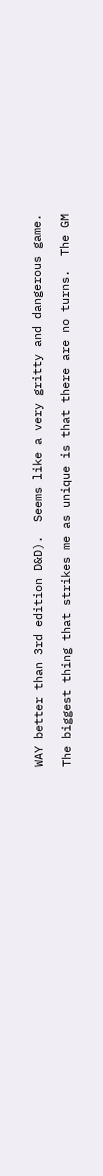WAY better than 3rd edition D&D).  Seems like a very gritty and dangerous game.

The biggest thing that strikes me as unique is that there are no turns.  The GM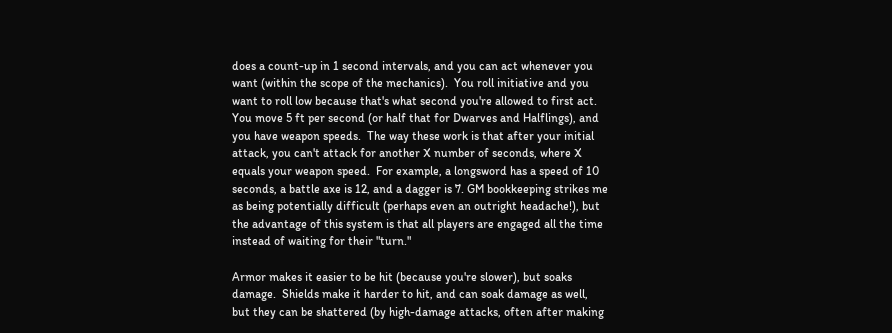does a count-up in 1 second intervals, and you can act whenever you want (within the scope of the mechanics).  You roll initiative and you want to roll low because that's what second you're allowed to first act.  You move 5 ft per second (or half that for Dwarves and Halflings), and you have weapon speeds.  The way these work is that after your initial attack, you can't attack for another X number of seconds, where X equals your weapon speed.  For example, a longsword has a speed of 10 seconds, a battle axe is 12, and a dagger is 7. GM bookkeeping strikes me as being potentially difficult (perhaps even an outright headache!), but the advantage of this system is that all players are engaged all the time instead of waiting for their "turn."

Armor makes it easier to be hit (because you're slower), but soaks damage.  Shields make it harder to hit, and can soak damage as well, but they can be shattered (by high-damage attacks, often after making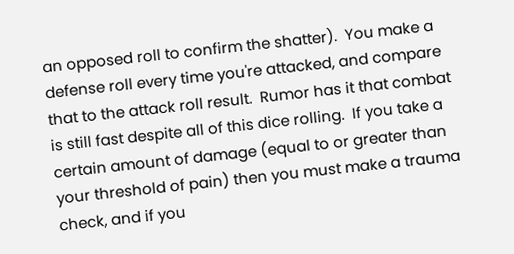an opposed roll to confirm the shatter).  You make a defense roll every time you're attacked, and compare that to the attack roll result.  Rumor has it that combat is still fast despite all of this dice rolling.  If you take a certain amount of damage (equal to or greater than your threshold of pain) then you must make a trauma check, and if you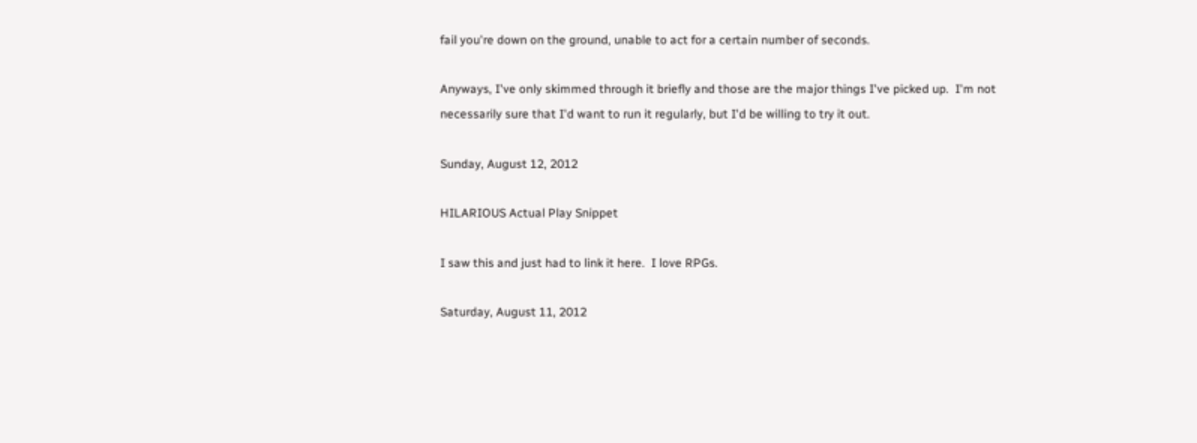fail you're down on the ground, unable to act for a certain number of seconds.

Anyways, I've only skimmed through it briefly and those are the major things I've picked up.  I'm not necessarily sure that I'd want to run it regularly, but I'd be willing to try it out.

Sunday, August 12, 2012

HILARIOUS Actual Play Snippet

I saw this and just had to link it here.  I love RPGs.

Saturday, August 11, 2012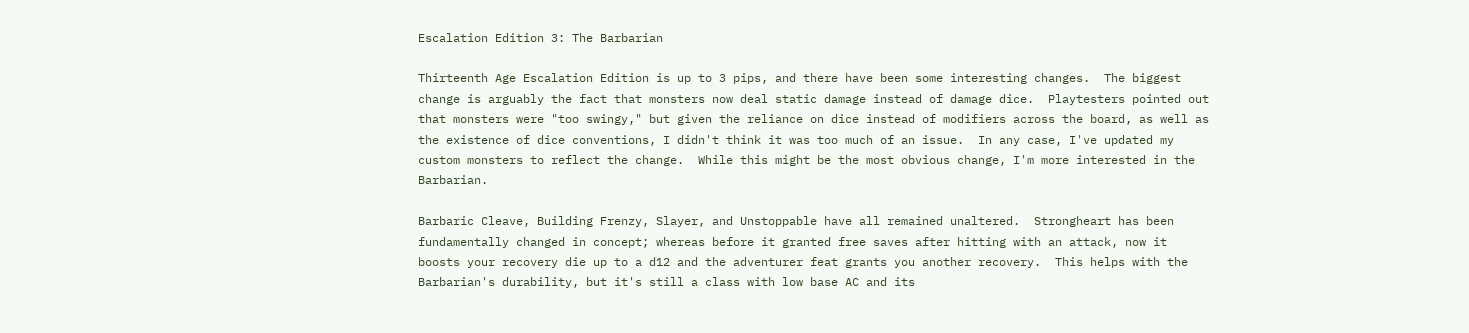Escalation Edition 3: The Barbarian

Thirteenth Age Escalation Edition is up to 3 pips, and there have been some interesting changes.  The biggest change is arguably the fact that monsters now deal static damage instead of damage dice.  Playtesters pointed out that monsters were "too swingy," but given the reliance on dice instead of modifiers across the board, as well as the existence of dice conventions, I didn't think it was too much of an issue.  In any case, I've updated my custom monsters to reflect the change.  While this might be the most obvious change, I'm more interested in the Barbarian.

Barbaric Cleave, Building Frenzy, Slayer, and Unstoppable have all remained unaltered.  Strongheart has been fundamentally changed in concept; whereas before it granted free saves after hitting with an attack, now it boosts your recovery die up to a d12 and the adventurer feat grants you another recovery.  This helps with the Barbarian's durability, but it's still a class with low base AC and its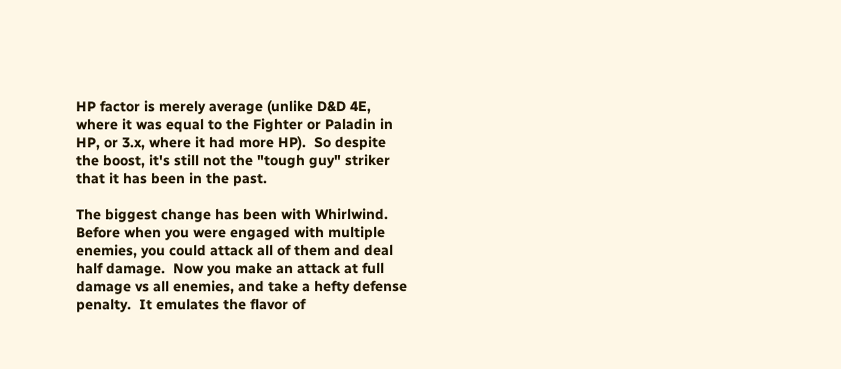HP factor is merely average (unlike D&D 4E, where it was equal to the Fighter or Paladin in HP, or 3.x, where it had more HP).  So despite the boost, it's still not the "tough guy" striker that it has been in the past.

The biggest change has been with Whirlwind.  Before when you were engaged with multiple enemies, you could attack all of them and deal half damage.  Now you make an attack at full damage vs all enemies, and take a hefty defense penalty.  It emulates the flavor of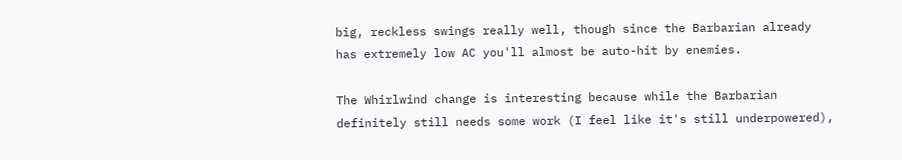big, reckless swings really well, though since the Barbarian already has extremely low AC you'll almost be auto-hit by enemies.

The Whirlwind change is interesting because while the Barbarian definitely still needs some work (I feel like it's still underpowered),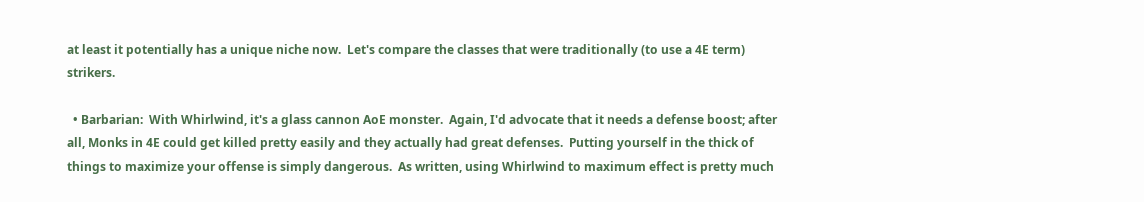at least it potentially has a unique niche now.  Let's compare the classes that were traditionally (to use a 4E term) strikers.

  • Barbarian:  With Whirlwind, it's a glass cannon AoE monster.  Again, I'd advocate that it needs a defense boost; after all, Monks in 4E could get killed pretty easily and they actually had great defenses.  Putting yourself in the thick of things to maximize your offense is simply dangerous.  As written, using Whirlwind to maximum effect is pretty much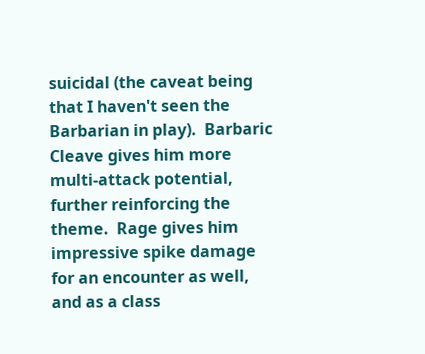suicidal (the caveat being that I haven't seen the Barbarian in play).  Barbaric Cleave gives him more multi-attack potential, further reinforcing the theme.  Rage gives him impressive spike damage for an encounter as well, and as a class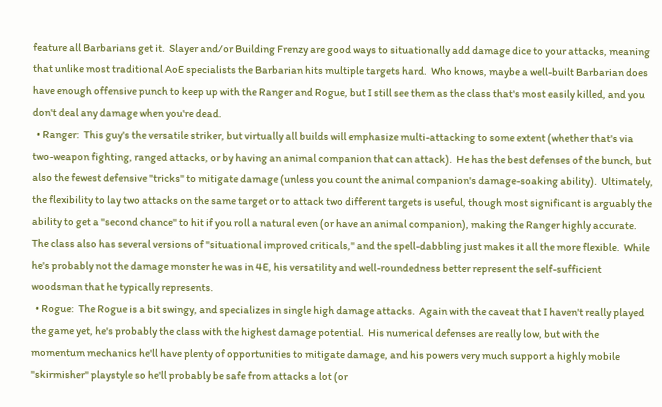feature all Barbarians get it.  Slayer and/or Building Frenzy are good ways to situationally add damage dice to your attacks, meaning that unlike most traditional AoE specialists the Barbarian hits multiple targets hard.  Who knows, maybe a well-built Barbarian does have enough offensive punch to keep up with the Ranger and Rogue, but I still see them as the class that's most easily killed, and you don't deal any damage when you're dead.
  • Ranger:  This guy's the versatile striker, but virtually all builds will emphasize multi-attacking to some extent (whether that's via two-weapon fighting, ranged attacks, or by having an animal companion that can attack).  He has the best defenses of the bunch, but also the fewest defensive "tricks" to mitigate damage (unless you count the animal companion's damage-soaking ability).  Ultimately, the flexibility to lay two attacks on the same target or to attack two different targets is useful, though most significant is arguably the ability to get a "second chance" to hit if you roll a natural even (or have an animal companion), making the Ranger highly accurate.  The class also has several versions of "situational improved criticals," and the spell-dabbling just makes it all the more flexible.  While he's probably not the damage monster he was in 4E, his versatility and well-roundedness better represent the self-sufficient woodsman that he typically represents.
  • Rogue:  The Rogue is a bit swingy, and specializes in single high damage attacks.  Again with the caveat that I haven't really played the game yet, he's probably the class with the highest damage potential.  His numerical defenses are really low, but with the momentum mechanics he'll have plenty of opportunities to mitigate damage, and his powers very much support a highly mobile "skirmisher" playstyle so he'll probably be safe from attacks a lot (or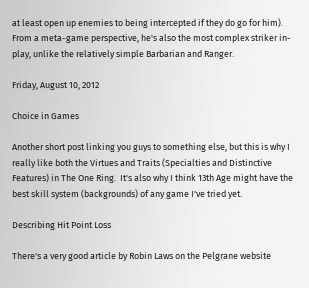at least open up enemies to being intercepted if they do go for him).  From a meta-game perspective, he's also the most complex striker in-play, unlike the relatively simple Barbarian and Ranger.

Friday, August 10, 2012

Choice in Games

Another short post linking you guys to something else, but this is why I really like both the Virtues and Traits (Specialties and Distinctive Features) in The One Ring.  It's also why I think 13th Age might have the best skill system (backgrounds) of any game I've tried yet.

Describing Hit Point Loss

There's a very good article by Robin Laws on the Pelgrane website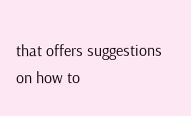that offers suggestions on how to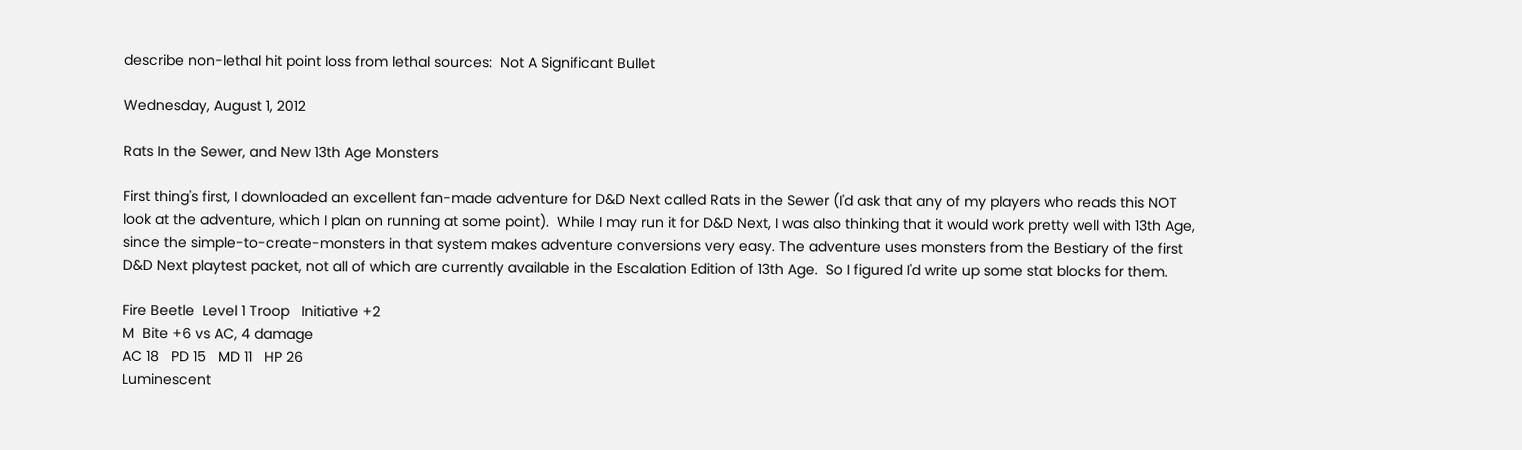describe non-lethal hit point loss from lethal sources:  Not A Significant Bullet

Wednesday, August 1, 2012

Rats In the Sewer, and New 13th Age Monsters

First thing's first, I downloaded an excellent fan-made adventure for D&D Next called Rats in the Sewer (I'd ask that any of my players who reads this NOT look at the adventure, which I plan on running at some point).  While I may run it for D&D Next, I was also thinking that it would work pretty well with 13th Age, since the simple-to-create-monsters in that system makes adventure conversions very easy. The adventure uses monsters from the Bestiary of the first D&D Next playtest packet, not all of which are currently available in the Escalation Edition of 13th Age.  So I figured I'd write up some stat blocks for them.

Fire Beetle  Level 1 Troop   Initiative +2
M  Bite +6 vs AC, 4 damage
AC 18   PD 15   MD 11   HP 26
Luminescent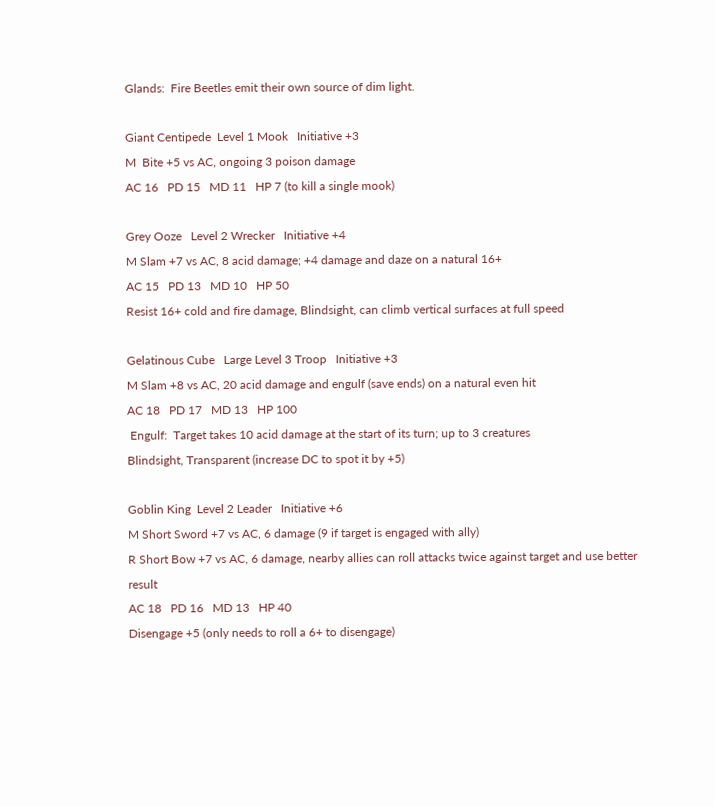Glands:  Fire Beetles emit their own source of dim light.

Giant Centipede  Level 1 Mook   Initiative +3
M  Bite +5 vs AC, ongoing 3 poison damage
AC 16   PD 15   MD 11   HP 7 (to kill a single mook)

Grey Ooze   Level 2 Wrecker   Initiative +4
M Slam +7 vs AC, 8 acid damage; +4 damage and daze on a natural 16+
AC 15   PD 13   MD 10   HP 50
Resist 16+ cold and fire damage, Blindsight, can climb vertical surfaces at full speed

Gelatinous Cube   Large Level 3 Troop   Initiative +3
M Slam +8 vs AC, 20 acid damage and engulf (save ends) on a natural even hit
AC 18   PD 17   MD 13   HP 100
 Engulf:  Target takes 10 acid damage at the start of its turn; up to 3 creatures
Blindsight, Transparent (increase DC to spot it by +5)

Goblin King  Level 2 Leader   Initiative +6
M Short Sword +7 vs AC, 6 damage (9 if target is engaged with ally)
R Short Bow +7 vs AC, 6 damage, nearby allies can roll attacks twice against target and use better result
AC 18   PD 16   MD 13   HP 40
Disengage +5 (only needs to roll a 6+ to disengage)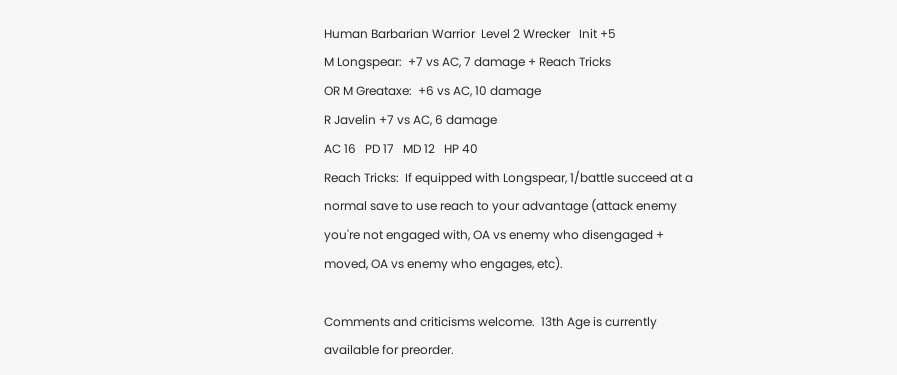Human Barbarian Warrior  Level 2 Wrecker   Init +5
M Longspear:  +7 vs AC, 7 damage + Reach Tricks
OR M Greataxe:  +6 vs AC, 10 damage
R Javelin +7 vs AC, 6 damage
AC 16   PD 17   MD 12   HP 40
Reach Tricks:  If equipped with Longspear, 1/battle succeed at a normal save to use reach to your advantage (attack enemy you're not engaged with, OA vs enemy who disengaged + moved, OA vs enemy who engages, etc).

Comments and criticisms welcome.  13th Age is currently available for preorder.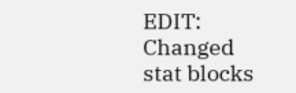EDIT:  Changed stat blocks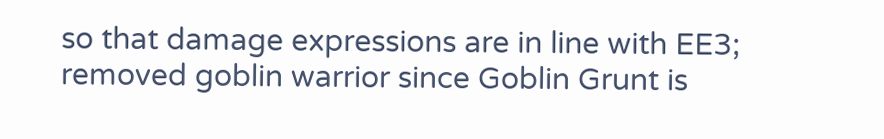so that damage expressions are in line with EE3; removed goblin warrior since Goblin Grunt is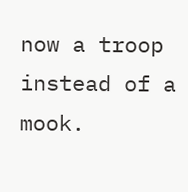now a troop instead of a mook.